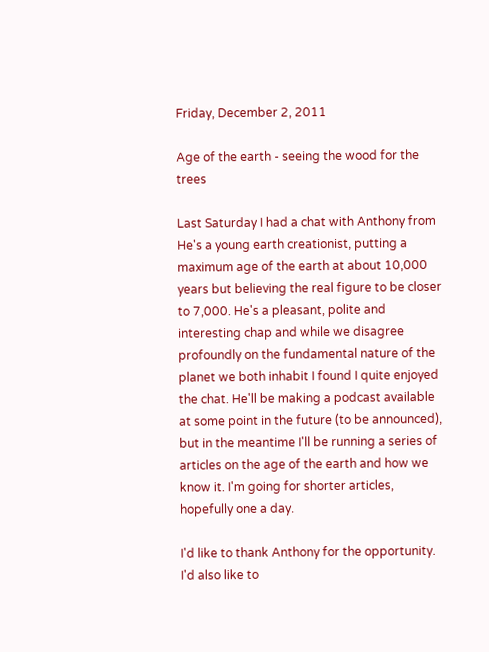Friday, December 2, 2011

Age of the earth - seeing the wood for the trees

Last Saturday I had a chat with Anthony from He's a young earth creationist, putting a maximum age of the earth at about 10,000 years but believing the real figure to be closer to 7,000. He's a pleasant, polite and interesting chap and while we disagree profoundly on the fundamental nature of the planet we both inhabit I found I quite enjoyed the chat. He'll be making a podcast available at some point in the future (to be announced), but in the meantime I'll be running a series of articles on the age of the earth and how we know it. I'm going for shorter articles, hopefully one a day.

I'd like to thank Anthony for the opportunity. I'd also like to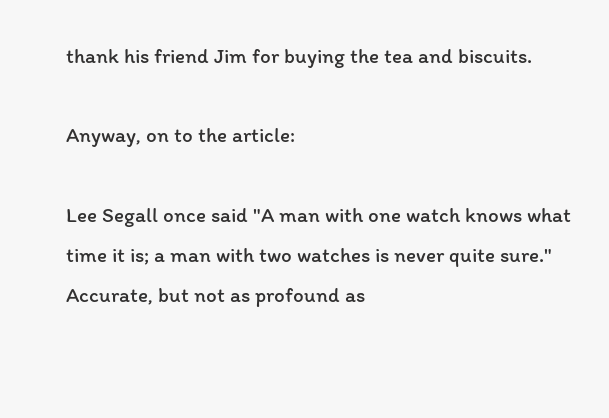thank his friend Jim for buying the tea and biscuits.

Anyway, on to the article:

Lee Segall once said "A man with one watch knows what time it is; a man with two watches is never quite sure." Accurate, but not as profound as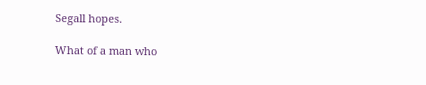Segall hopes.

What of a man who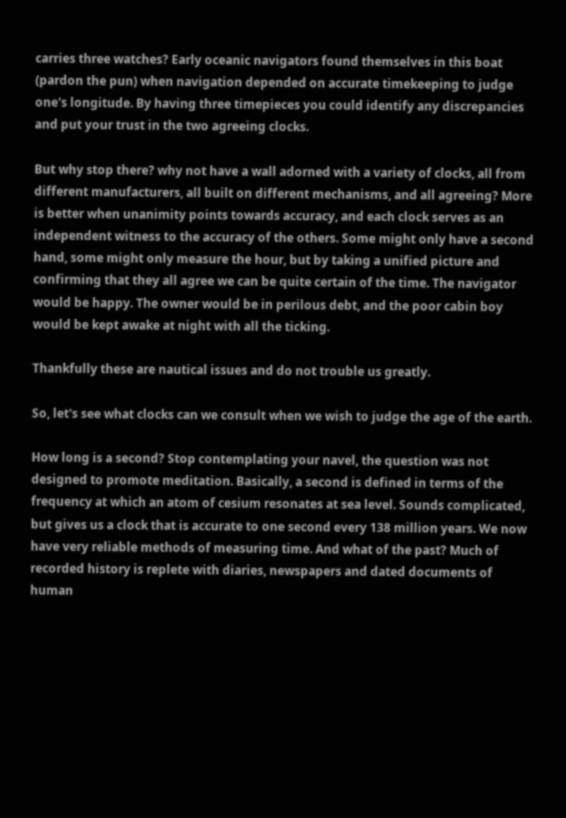carries three watches? Early oceanic navigators found themselves in this boat (pardon the pun) when navigation depended on accurate timekeeping to judge one's longitude. By having three timepieces you could identify any discrepancies and put your trust in the two agreeing clocks.

But why stop there? why not have a wall adorned with a variety of clocks, all from different manufacturers, all built on different mechanisms, and all agreeing? More is better when unanimity points towards accuracy, and each clock serves as an independent witness to the accuracy of the others. Some might only have a second hand, some might only measure the hour, but by taking a unified picture and confirming that they all agree we can be quite certain of the time. The navigator would be happy. The owner would be in perilous debt, and the poor cabin boy would be kept awake at night with all the ticking.

Thankfully these are nautical issues and do not trouble us greatly.

So, let's see what clocks can we consult when we wish to judge the age of the earth.

How long is a second? Stop contemplating your navel, the question was not designed to promote meditation. Basically, a second is defined in terms of the frequency at which an atom of cesium resonates at sea level. Sounds complicated, but gives us a clock that is accurate to one second every 138 million years. We now have very reliable methods of measuring time. And what of the past? Much of recorded history is replete with diaries, newspapers and dated documents of human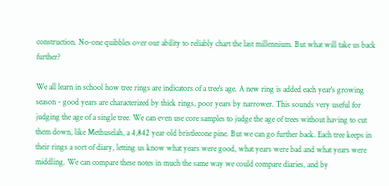construction. No-one quibbles over our ability to reliably chart the last millennium. But what will take us back further?

We all learn in school how tree rings are indicators of a tree's age. A new ring is added each year's growing season - good years are characterized by thick rings, poor years by narrower. This sounds very useful for judging the age of a single tree. We can even use core samples to judge the age of trees without having to cut them down, like Methuselah, a 4,842 year old bristlecone pine. But we can go further back. Each tree keeps in their rings a sort of diary, letting us know what years were good, what years were bad and what years were middling. We can compare these notes in much the same way we could compare diaries, and by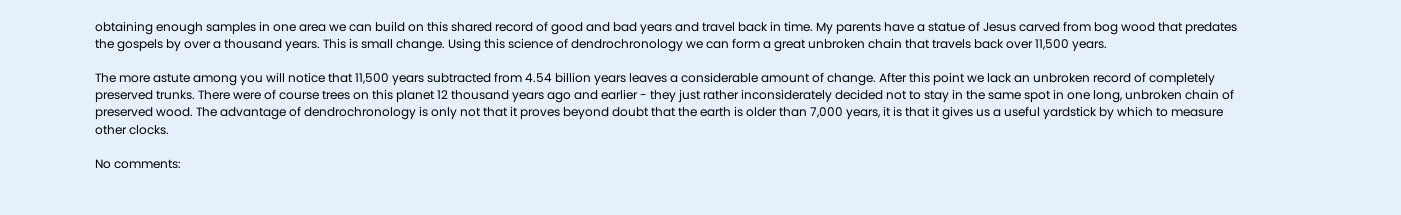obtaining enough samples in one area we can build on this shared record of good and bad years and travel back in time. My parents have a statue of Jesus carved from bog wood that predates the gospels by over a thousand years. This is small change. Using this science of dendrochronology we can form a great unbroken chain that travels back over 11,500 years.

The more astute among you will notice that 11,500 years subtracted from 4.54 billion years leaves a considerable amount of change. After this point we lack an unbroken record of completely preserved trunks. There were of course trees on this planet 12 thousand years ago and earlier - they just rather inconsiderately decided not to stay in the same spot in one long, unbroken chain of preserved wood. The advantage of dendrochronology is only not that it proves beyond doubt that the earth is older than 7,000 years, it is that it gives us a useful yardstick by which to measure other clocks.

No comments: